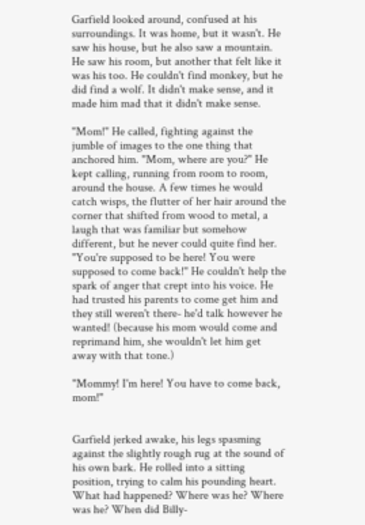Garfield looked around, confused at his surroundings. It was home, but it wasn't. He saw his house, but he also saw a mountain. He saw his room, but another that felt like it was his too. He couldn't find monkey, but he did find a wolf. It didn't make sense, and it made him mad that it didn't make sense.

"Mom!" He called, fighting against the jumble of images to the one thing that anchored him. "Mom, where are you?" He kept calling, running from room to room, around the house. A few times he would catch wisps, the flutter of her hair around the corner that shifted from wood to metal, a laugh that was familiar but somehow different, but he never could quite find her. "You're supposed to be here! You were supposed to come back!" He couldn't help the spark of anger that crept into his voice. He had trusted his parents to come get him and they still weren't there- he'd talk however he wanted! (because his mom would come and reprimand him, she wouldn't let him get away with that tone.)

"Mommy! I'm here! You have to come back, mom!"


Garfield jerked awake, his legs spasming against the slightly rough rug at the sound of his own bark. He rolled into a sitting position, trying to calm his pounding heart. What had happened? Where was he? Where was he? When did Billy-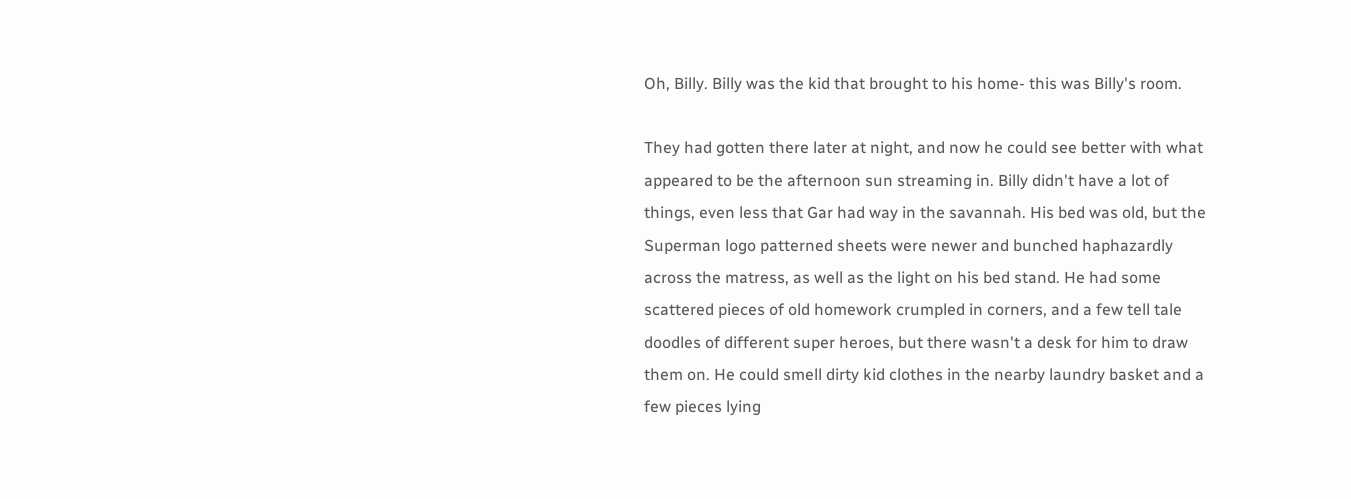Oh, Billy. Billy was the kid that brought to his home- this was Billy's room.

They had gotten there later at night, and now he could see better with what appeared to be the afternoon sun streaming in. Billy didn't have a lot of things, even less that Gar had way in the savannah. His bed was old, but the Superman logo patterned sheets were newer and bunched haphazardly across the matress, as well as the light on his bed stand. He had some scattered pieces of old homework crumpled in corners, and a few tell tale doodles of different super heroes, but there wasn't a desk for him to draw them on. He could smell dirty kid clothes in the nearby laundry basket and a few pieces lying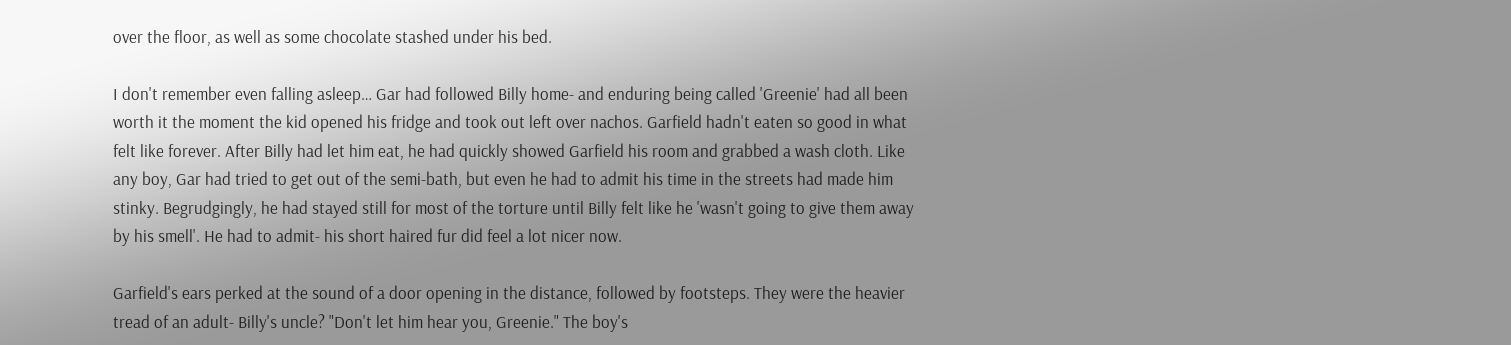over the floor, as well as some chocolate stashed under his bed.

I don't remember even falling asleep… Gar had followed Billy home- and enduring being called 'Greenie' had all been worth it the moment the kid opened his fridge and took out left over nachos. Garfield hadn't eaten so good in what felt like forever. After Billy had let him eat, he had quickly showed Garfield his room and grabbed a wash cloth. Like any boy, Gar had tried to get out of the semi-bath, but even he had to admit his time in the streets had made him stinky. Begrudgingly, he had stayed still for most of the torture until Billy felt like he 'wasn't going to give them away by his smell'. He had to admit- his short haired fur did feel a lot nicer now.

Garfield's ears perked at the sound of a door opening in the distance, followed by footsteps. They were the heavier tread of an adult- Billy's uncle? "Don't let him hear you, Greenie." The boy's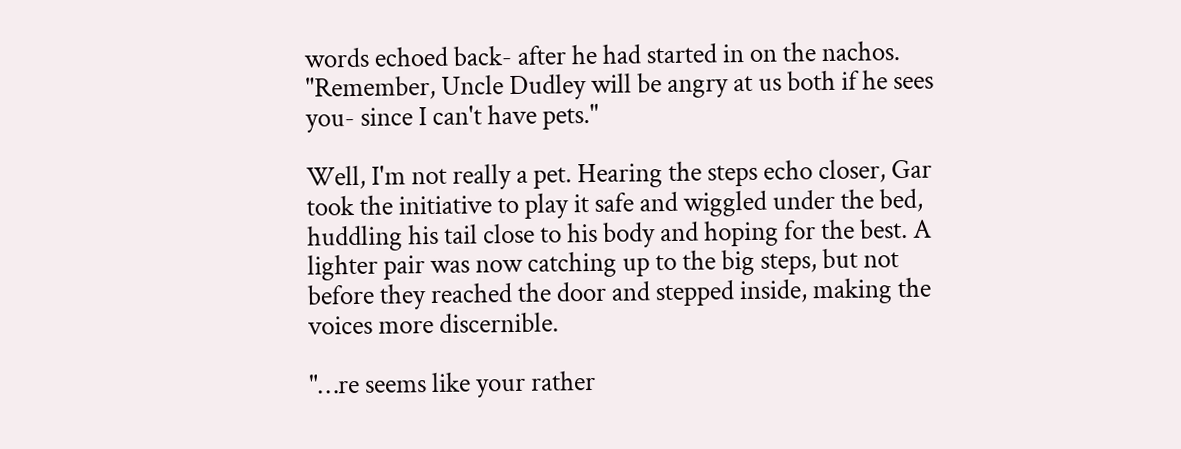words echoed back- after he had started in on the nachos. "Remember, Uncle Dudley will be angry at us both if he sees you- since I can't have pets."

Well, I'm not really a pet. Hearing the steps echo closer, Gar took the initiative to play it safe and wiggled under the bed, huddling his tail close to his body and hoping for the best. A lighter pair was now catching up to the big steps, but not before they reached the door and stepped inside, making the voices more discernible.

"…re seems like your rather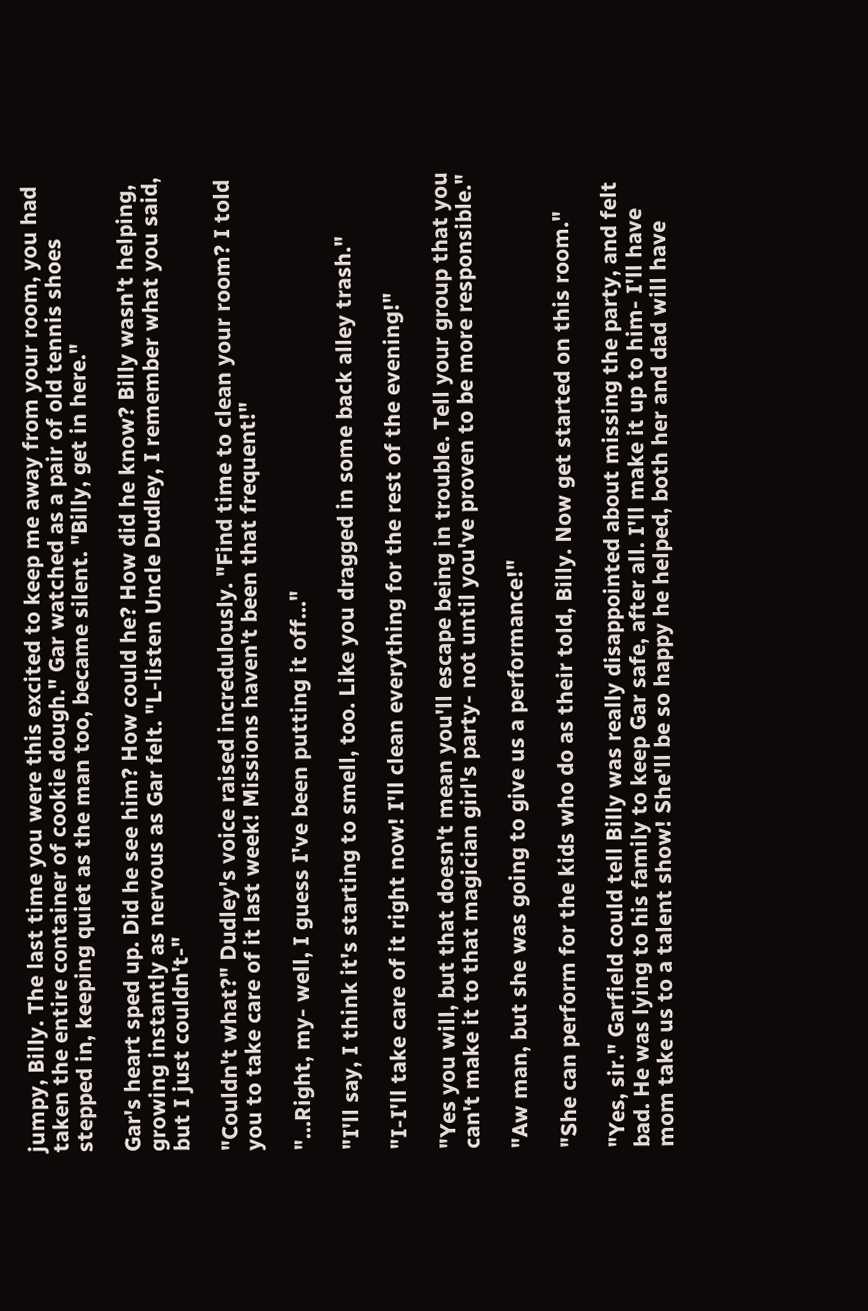jumpy, Billy. The last time you were this excited to keep me away from your room, you had taken the entire container of cookie dough." Gar watched as a pair of old tennis shoes stepped in, keeping quiet as the man too, became silent. "Billy, get in here."

Gar's heart sped up. Did he see him? How could he? How did he know? Billy wasn't helping, growing instantly as nervous as Gar felt. "L-listen Uncle Dudley, I remember what you said, but I just couldn't-"

"Couldn't what?" Dudley's voice raised incredulously. "Find time to clean your room? I told you to take care of it last week! Missions haven't been that frequent!"

"…Right, my- well, I guess I've been putting it off…"

"I'll say, I think it's starting to smell, too. Like you dragged in some back alley trash."

"I-I'll take care of it right now! I'll clean everything for the rest of the evening!"

"Yes you will, but that doesn't mean you'll escape being in trouble. Tell your group that you can't make it to that magician girl's party- not until you've proven to be more responsible."

"Aw man, but she was going to give us a performance!"

"She can perform for the kids who do as their told, Billy. Now get started on this room."

"Yes, sir." Garfield could tell Billy was really disappointed about missing the party, and felt bad. He was lying to his family to keep Gar safe, after all. I'll make it up to him- I'll have mom take us to a talent show! She'll be so happy he helped, both her and dad will have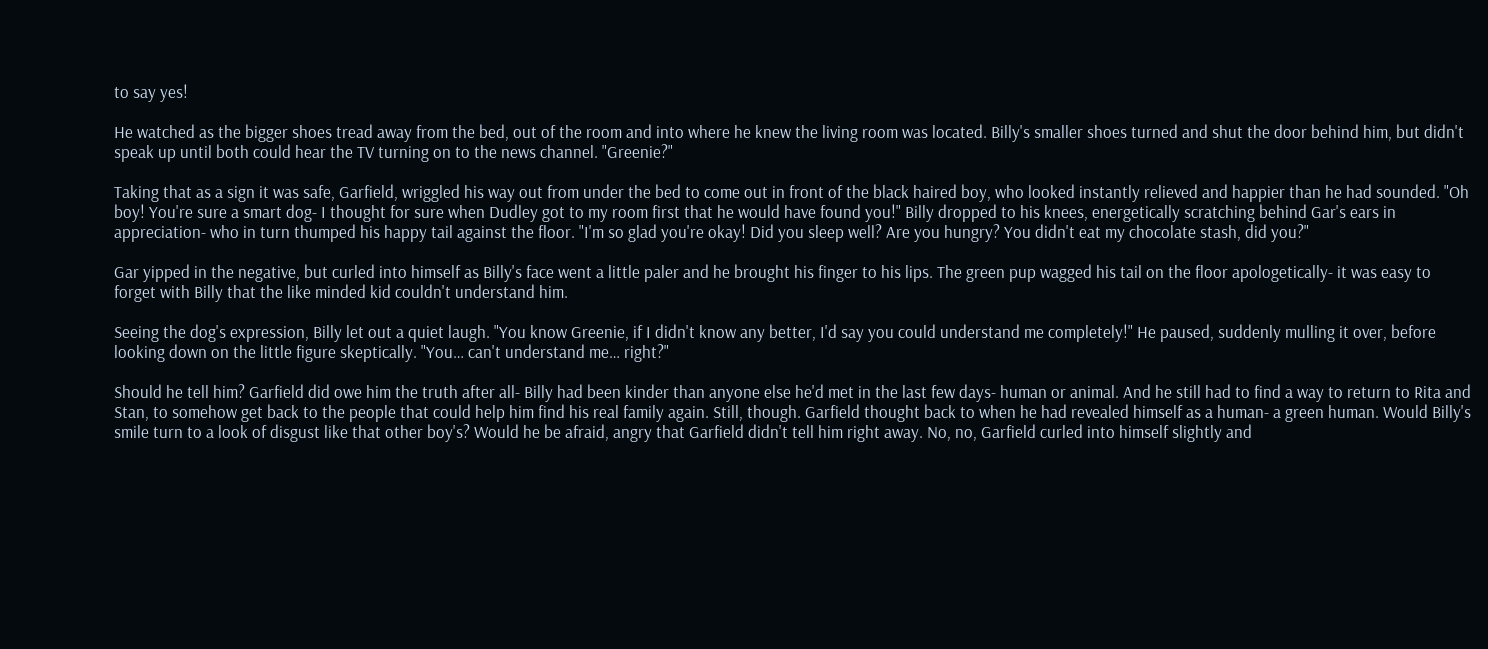to say yes!

He watched as the bigger shoes tread away from the bed, out of the room and into where he knew the living room was located. Billy's smaller shoes turned and shut the door behind him, but didn't speak up until both could hear the TV turning on to the news channel. "Greenie?"

Taking that as a sign it was safe, Garfield, wriggled his way out from under the bed to come out in front of the black haired boy, who looked instantly relieved and happier than he had sounded. "Oh boy! You're sure a smart dog- I thought for sure when Dudley got to my room first that he would have found you!" Billy dropped to his knees, energetically scratching behind Gar's ears in appreciation- who in turn thumped his happy tail against the floor. "I'm so glad you're okay! Did you sleep well? Are you hungry? You didn't eat my chocolate stash, did you?"

Gar yipped in the negative, but curled into himself as Billy's face went a little paler and he brought his finger to his lips. The green pup wagged his tail on the floor apologetically- it was easy to forget with Billy that the like minded kid couldn't understand him.

Seeing the dog's expression, Billy let out a quiet laugh. "You know Greenie, if I didn't know any better, I'd say you could understand me completely!" He paused, suddenly mulling it over, before looking down on the little figure skeptically. "You… can't understand me… right?"

Should he tell him? Garfield did owe him the truth after all- Billy had been kinder than anyone else he'd met in the last few days- human or animal. And he still had to find a way to return to Rita and Stan, to somehow get back to the people that could help him find his real family again. Still, though. Garfield thought back to when he had revealed himself as a human- a green human. Would Billy's smile turn to a look of disgust like that other boy's? Would he be afraid, angry that Garfield didn't tell him right away. No, no, Garfield curled into himself slightly and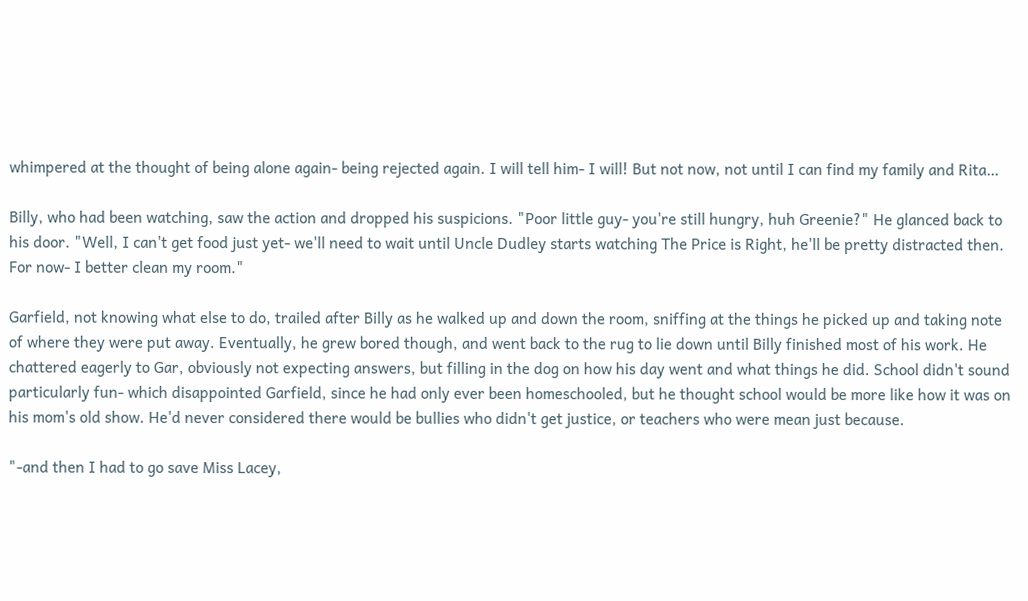whimpered at the thought of being alone again- being rejected again. I will tell him- I will! But not now, not until I can find my family and Rita…

Billy, who had been watching, saw the action and dropped his suspicions. "Poor little guy- you're still hungry, huh Greenie?" He glanced back to his door. "Well, I can't get food just yet- we'll need to wait until Uncle Dudley starts watching The Price is Right, he'll be pretty distracted then. For now- I better clean my room."

Garfield, not knowing what else to do, trailed after Billy as he walked up and down the room, sniffing at the things he picked up and taking note of where they were put away. Eventually, he grew bored though, and went back to the rug to lie down until Billy finished most of his work. He chattered eagerly to Gar, obviously not expecting answers, but filling in the dog on how his day went and what things he did. School didn't sound particularly fun- which disappointed Garfield, since he had only ever been homeschooled, but he thought school would be more like how it was on his mom's old show. He'd never considered there would be bullies who didn't get justice, or teachers who were mean just because.

"-and then I had to go save Miss Lacey,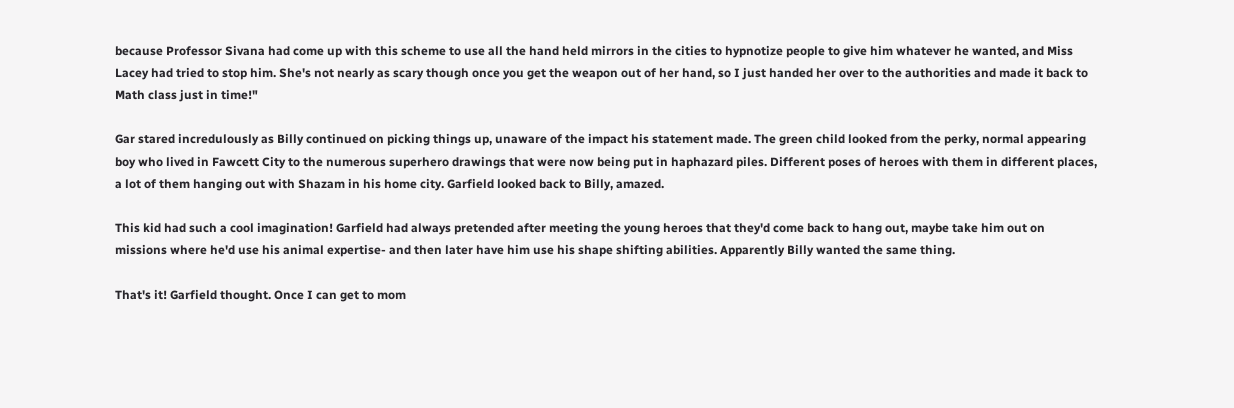because Professor Sivana had come up with this scheme to use all the hand held mirrors in the cities to hypnotize people to give him whatever he wanted, and Miss Lacey had tried to stop him. She's not nearly as scary though once you get the weapon out of her hand, so I just handed her over to the authorities and made it back to Math class just in time!"

Gar stared incredulously as Billy continued on picking things up, unaware of the impact his statement made. The green child looked from the perky, normal appearing boy who lived in Fawcett City to the numerous superhero drawings that were now being put in haphazard piles. Different poses of heroes with them in different places, a lot of them hanging out with Shazam in his home city. Garfield looked back to Billy, amazed.

This kid had such a cool imagination! Garfield had always pretended after meeting the young heroes that they'd come back to hang out, maybe take him out on missions where he'd use his animal expertise- and then later have him use his shape shifting abilities. Apparently Billy wanted the same thing.

That's it! Garfield thought. Once I can get to mom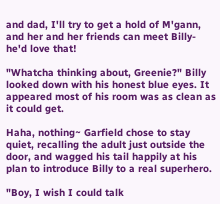and dad, I'll try to get a hold of M'gann, and her and her friends can meet Billy- he'd love that!

"Whatcha thinking about, Greenie?" Billy looked down with his honest blue eyes. It appeared most of his room was as clean as it could get.

Haha, nothing~ Garfield chose to stay quiet, recalling the adult just outside the door, and wagged his tail happily at his plan to introduce Billy to a real superhero.

"Boy, I wish I could talk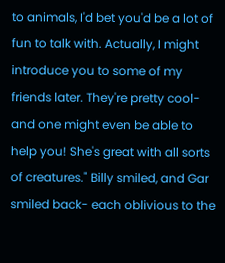to animals, I'd bet you'd be a lot of fun to talk with. Actually, I might introduce you to some of my friends later. They're pretty cool- and one might even be able to help you! She's great with all sorts of creatures." Billy smiled, and Gar smiled back- each oblivious to the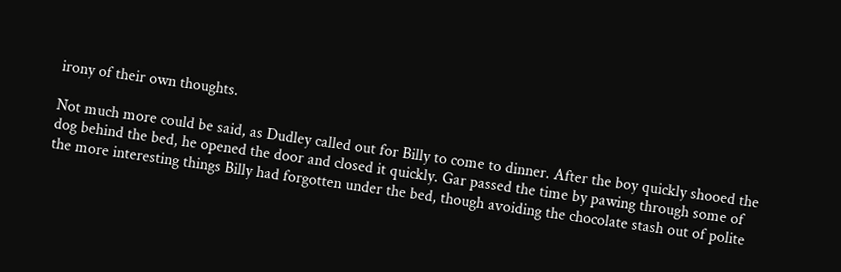irony of their own thoughts.

Not much more could be said, as Dudley called out for Billy to come to dinner. After the boy quickly shooed the dog behind the bed, he opened the door and closed it quickly. Gar passed the time by pawing through some of the more interesting things Billy had forgotten under the bed, though avoiding the chocolate stash out of polite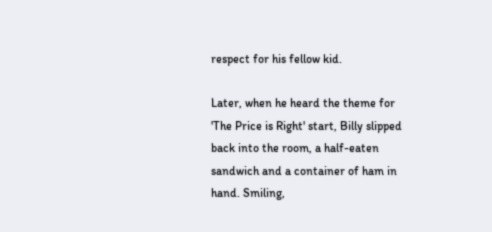respect for his fellow kid.

Later, when he heard the theme for 'The Price is Right' start, Billy slipped back into the room, a half-eaten sandwich and a container of ham in hand. Smiling,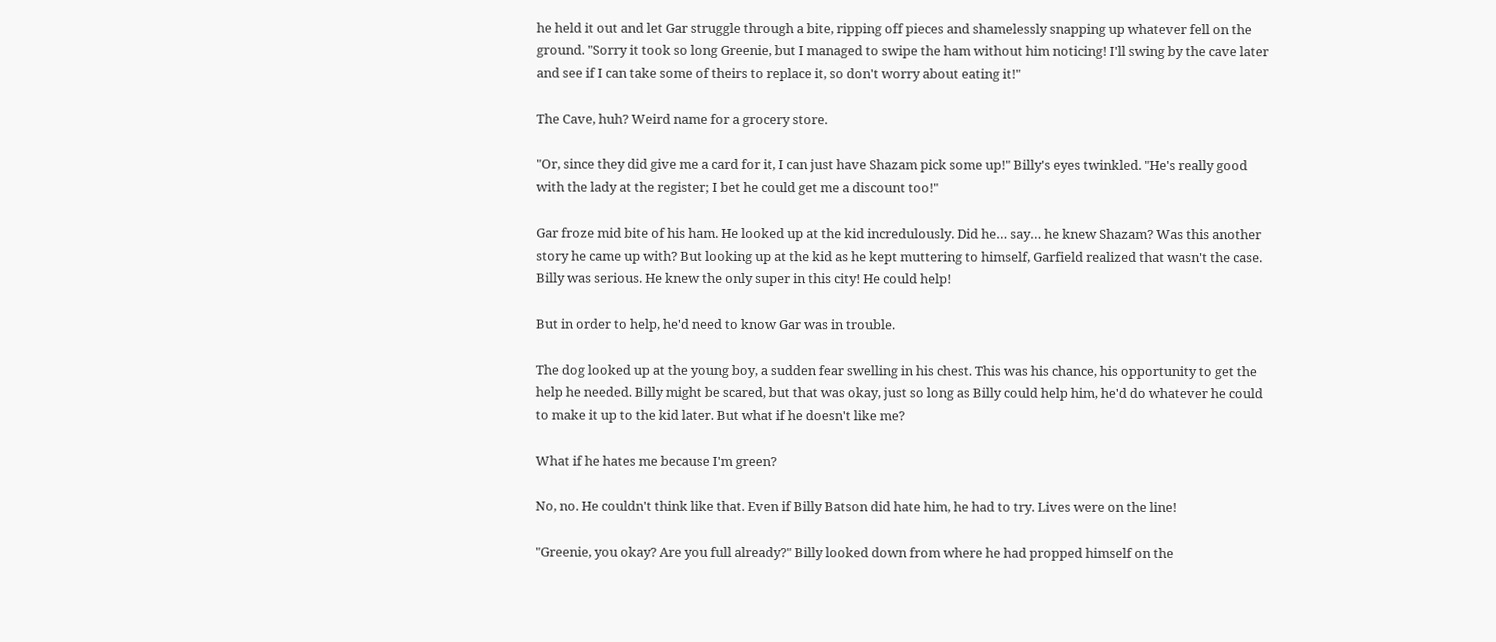he held it out and let Gar struggle through a bite, ripping off pieces and shamelessly snapping up whatever fell on the ground. "Sorry it took so long Greenie, but I managed to swipe the ham without him noticing! I'll swing by the cave later and see if I can take some of theirs to replace it, so don't worry about eating it!"

The Cave, huh? Weird name for a grocery store.

"Or, since they did give me a card for it, I can just have Shazam pick some up!" Billy's eyes twinkled. "He's really good with the lady at the register; I bet he could get me a discount too!"

Gar froze mid bite of his ham. He looked up at the kid incredulously. Did he… say… he knew Shazam? Was this another story he came up with? But looking up at the kid as he kept muttering to himself, Garfield realized that wasn't the case. Billy was serious. He knew the only super in this city! He could help!

But in order to help, he'd need to know Gar was in trouble.

The dog looked up at the young boy, a sudden fear swelling in his chest. This was his chance, his opportunity to get the help he needed. Billy might be scared, but that was okay, just so long as Billy could help him, he'd do whatever he could to make it up to the kid later. But what if he doesn't like me?

What if he hates me because I'm green?

No, no. He couldn't think like that. Even if Billy Batson did hate him, he had to try. Lives were on the line!

"Greenie, you okay? Are you full already?" Billy looked down from where he had propped himself on the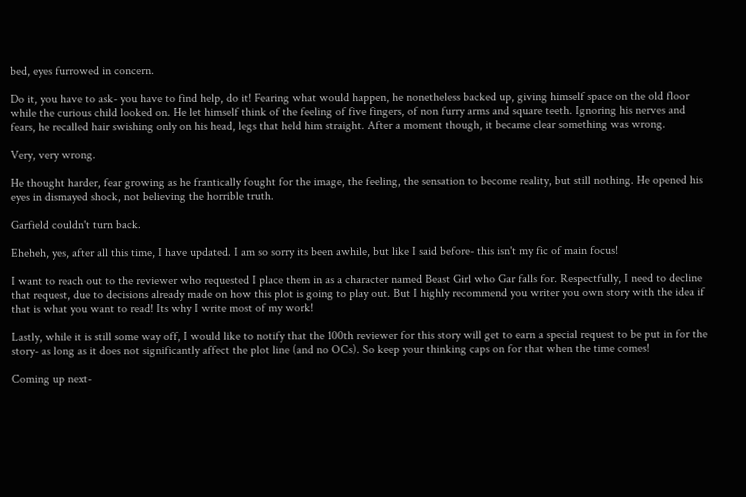bed, eyes furrowed in concern.

Do it, you have to ask- you have to find help, do it! Fearing what would happen, he nonetheless backed up, giving himself space on the old floor while the curious child looked on. He let himself think of the feeling of five fingers, of non furry arms and square teeth. Ignoring his nerves and fears, he recalled hair swishing only on his head, legs that held him straight. After a moment though, it became clear something was wrong.

Very, very wrong.

He thought harder, fear growing as he frantically fought for the image, the feeling, the sensation to become reality, but still nothing. He opened his eyes in dismayed shock, not believing the horrible truth.

Garfield couldn't turn back.

Eheheh, yes, after all this time, I have updated. I am so sorry its been awhile, but like I said before- this isn't my fic of main focus!

I want to reach out to the reviewer who requested I place them in as a character named Beast Girl who Gar falls for. Respectfully, I need to decline that request, due to decisions already made on how this plot is going to play out. But I highly recommend you writer you own story with the idea if that is what you want to read! Its why I write most of my work!

Lastly, while it is still some way off, I would like to notify that the 100th reviewer for this story will get to earn a special request to be put in for the story- as long as it does not significantly affect the plot line (and no OCs). So keep your thinking caps on for that when the time comes!

Coming up next-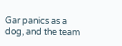Gar panics as a dog, and the team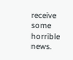receive some horrible news.